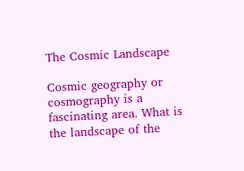The Cosmic Landscape

Cosmic geography or cosmography is a fascinating area. What is the landscape of the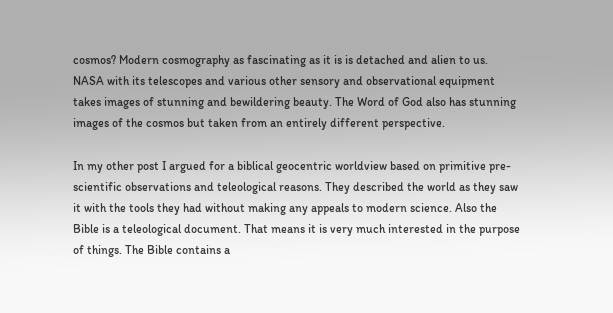cosmos? Modern cosmography as fascinating as it is is detached and alien to us. NASA with its telescopes and various other sensory and observational equipment takes images of stunning and bewildering beauty. The Word of God also has stunning images of the cosmos but taken from an entirely different perspective.

In my other post I argued for a biblical geocentric worldview based on primitive pre-scientific observations and teleological reasons. They described the world as they saw it with the tools they had without making any appeals to modern science. Also the Bible is a teleological document. That means it is very much interested in the purpose of things. The Bible contains a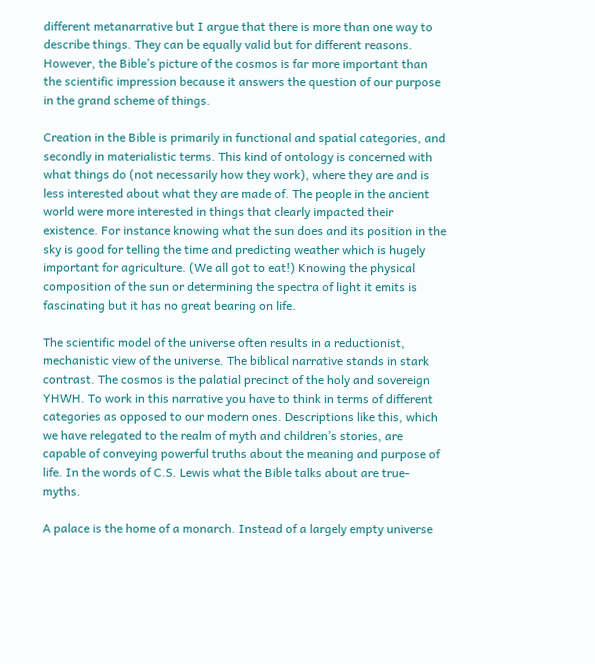different metanarrative but I argue that there is more than one way to describe things. They can be equally valid but for different reasons. However, the Bible’s picture of the cosmos is far more important than the scientific impression because it answers the question of our purpose in the grand scheme of things.

Creation in the Bible is primarily in functional and spatial categories, and secondly in materialistic terms. This kind of ontology is concerned with what things do (not necessarily how they work), where they are and is less interested about what they are made of. The people in the ancient world were more interested in things that clearly impacted their existence. For instance knowing what the sun does and its position in the sky is good for telling the time and predicting weather which is hugely important for agriculture. (We all got to eat!) Knowing the physical composition of the sun or determining the spectra of light it emits is fascinating but it has no great bearing on life.

The scientific model of the universe often results in a reductionist, mechanistic view of the universe. The biblical narrative stands in stark contrast. The cosmos is the palatial precinct of the holy and sovereign YHWH. To work in this narrative you have to think in terms of different categories as opposed to our modern ones. Descriptions like this, which we have relegated to the realm of myth and children’s stories, are capable of conveying powerful truths about the meaning and purpose of life. In the words of C.S. Lewis what the Bible talks about are true-myths.

A palace is the home of a monarch. Instead of a largely empty universe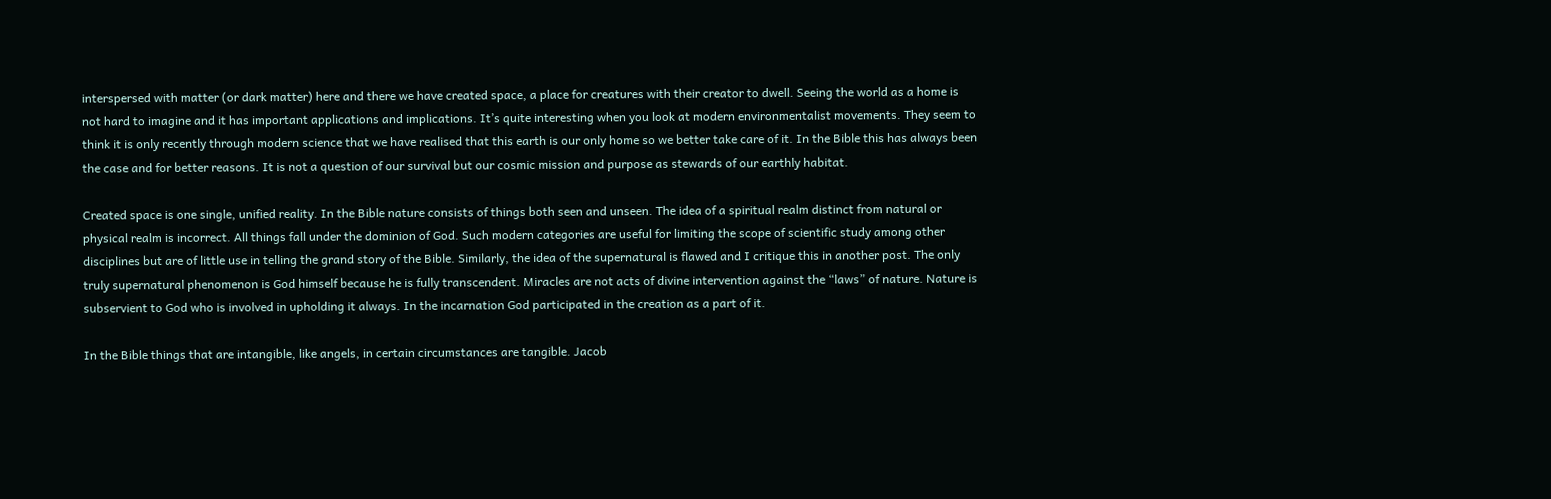interspersed with matter (or dark matter) here and there we have created space, a place for creatures with their creator to dwell. Seeing the world as a home is not hard to imagine and it has important applications and implications. It’s quite interesting when you look at modern environmentalist movements. They seem to think it is only recently through modern science that we have realised that this earth is our only home so we better take care of it. In the Bible this has always been the case and for better reasons. It is not a question of our survival but our cosmic mission and purpose as stewards of our earthly habitat.

Created space is one single, unified reality. In the Bible nature consists of things both seen and unseen. The idea of a spiritual realm distinct from natural or physical realm is incorrect. All things fall under the dominion of God. Such modern categories are useful for limiting the scope of scientific study among other disciplines but are of little use in telling the grand story of the Bible. Similarly, the idea of the supernatural is flawed and I critique this in another post. The only truly supernatural phenomenon is God himself because he is fully transcendent. Miracles are not acts of divine intervention against the “laws” of nature. Nature is subservient to God who is involved in upholding it always. In the incarnation God participated in the creation as a part of it.

In the Bible things that are intangible, like angels, in certain circumstances are tangible. Jacob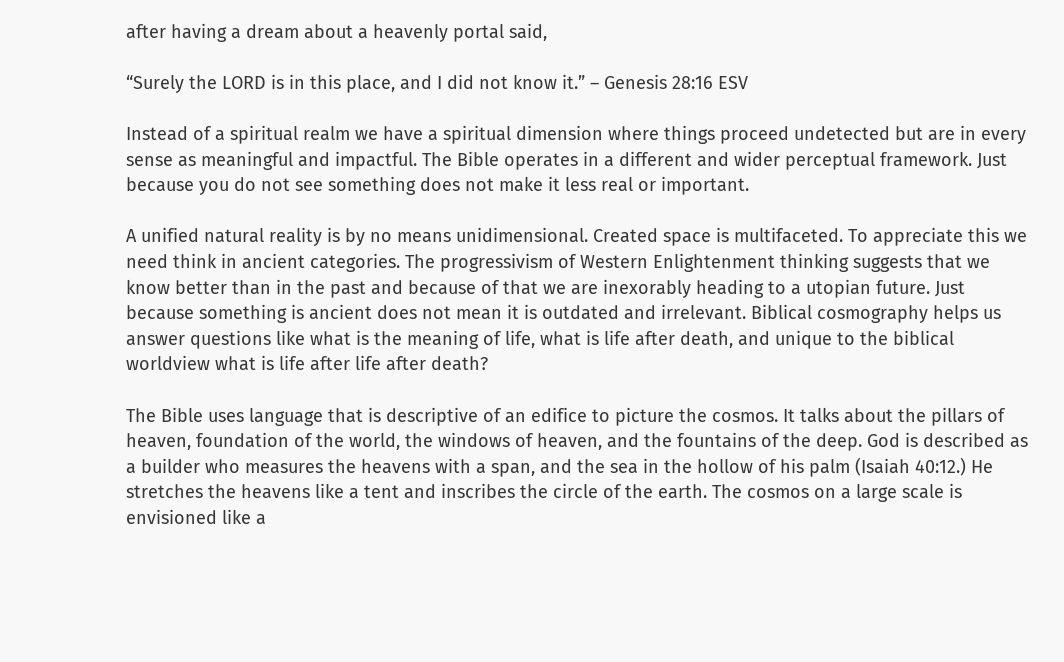after having a dream about a heavenly portal said,

“Surely the LORD is in this place, and I did not know it.” – Genesis 28:16 ESV

Instead of a spiritual realm we have a spiritual dimension where things proceed undetected but are in every sense as meaningful and impactful. The Bible operates in a different and wider perceptual framework. Just because you do not see something does not make it less real or important.

A unified natural reality is by no means unidimensional. Created space is multifaceted. To appreciate this we need think in ancient categories. The progressivism of Western Enlightenment thinking suggests that we know better than in the past and because of that we are inexorably heading to a utopian future. Just because something is ancient does not mean it is outdated and irrelevant. Biblical cosmography helps us answer questions like what is the meaning of life, what is life after death, and unique to the biblical worldview what is life after life after death?

The Bible uses language that is descriptive of an edifice to picture the cosmos. It talks about the pillars of heaven, foundation of the world, the windows of heaven, and the fountains of the deep. God is described as a builder who measures the heavens with a span, and the sea in the hollow of his palm (Isaiah 40:12.) He stretches the heavens like a tent and inscribes the circle of the earth. The cosmos on a large scale is envisioned like a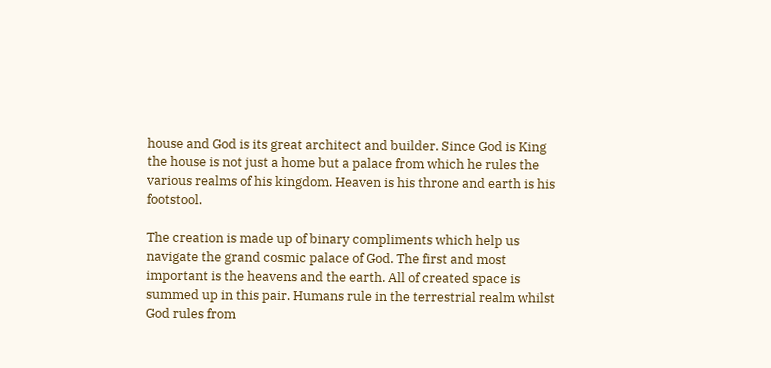house and God is its great architect and builder. Since God is King the house is not just a home but a palace from which he rules the various realms of his kingdom. Heaven is his throne and earth is his footstool.

The creation is made up of binary compliments which help us navigate the grand cosmic palace of God. The first and most important is the heavens and the earth. All of created space is summed up in this pair. Humans rule in the terrestrial realm whilst God rules from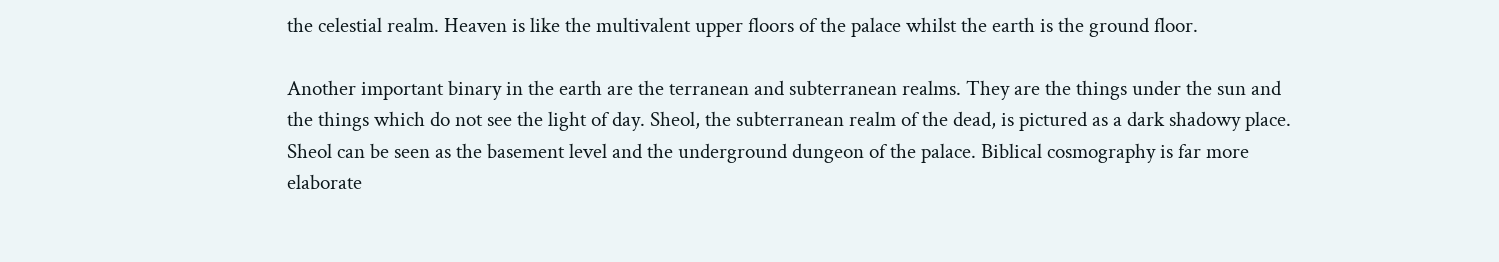the celestial realm. Heaven is like the multivalent upper floors of the palace whilst the earth is the ground floor.

Another important binary in the earth are the terranean and subterranean realms. They are the things under the sun and the things which do not see the light of day. Sheol, the subterranean realm of the dead, is pictured as a dark shadowy place. Sheol can be seen as the basement level and the underground dungeon of the palace. Biblical cosmography is far more elaborate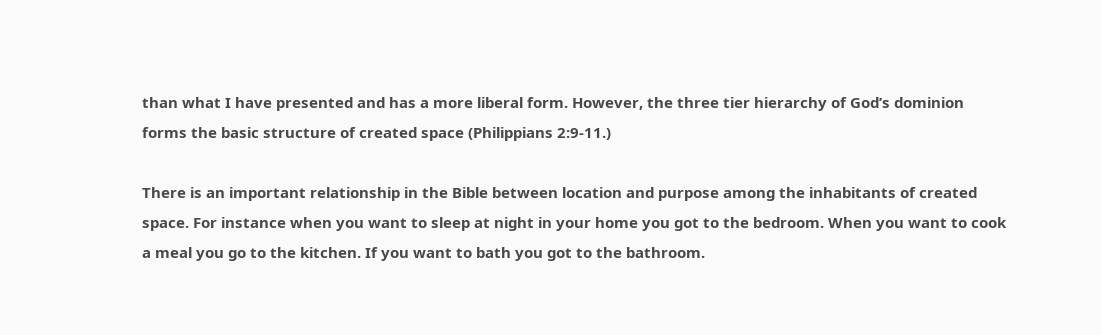than what I have presented and has a more liberal form. However, the three tier hierarchy of God’s dominion forms the basic structure of created space (Philippians 2:9-11.)

There is an important relationship in the Bible between location and purpose among the inhabitants of created space. For instance when you want to sleep at night in your home you got to the bedroom. When you want to cook a meal you go to the kitchen. If you want to bath you got to the bathroom.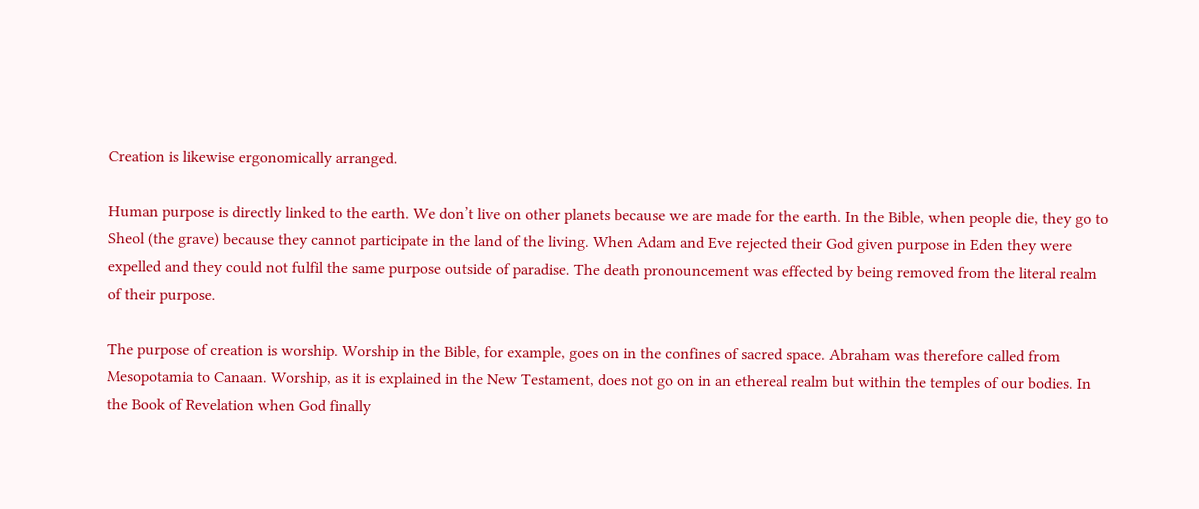Creation is likewise ergonomically arranged.

Human purpose is directly linked to the earth. We don’t live on other planets because we are made for the earth. In the Bible, when people die, they go to Sheol (the grave) because they cannot participate in the land of the living. When Adam and Eve rejected their God given purpose in Eden they were expelled and they could not fulfil the same purpose outside of paradise. The death pronouncement was effected by being removed from the literal realm of their purpose.

The purpose of creation is worship. Worship in the Bible, for example, goes on in the confines of sacred space. Abraham was therefore called from Mesopotamia to Canaan. Worship, as it is explained in the New Testament, does not go on in an ethereal realm but within the temples of our bodies. In the Book of Revelation when God finally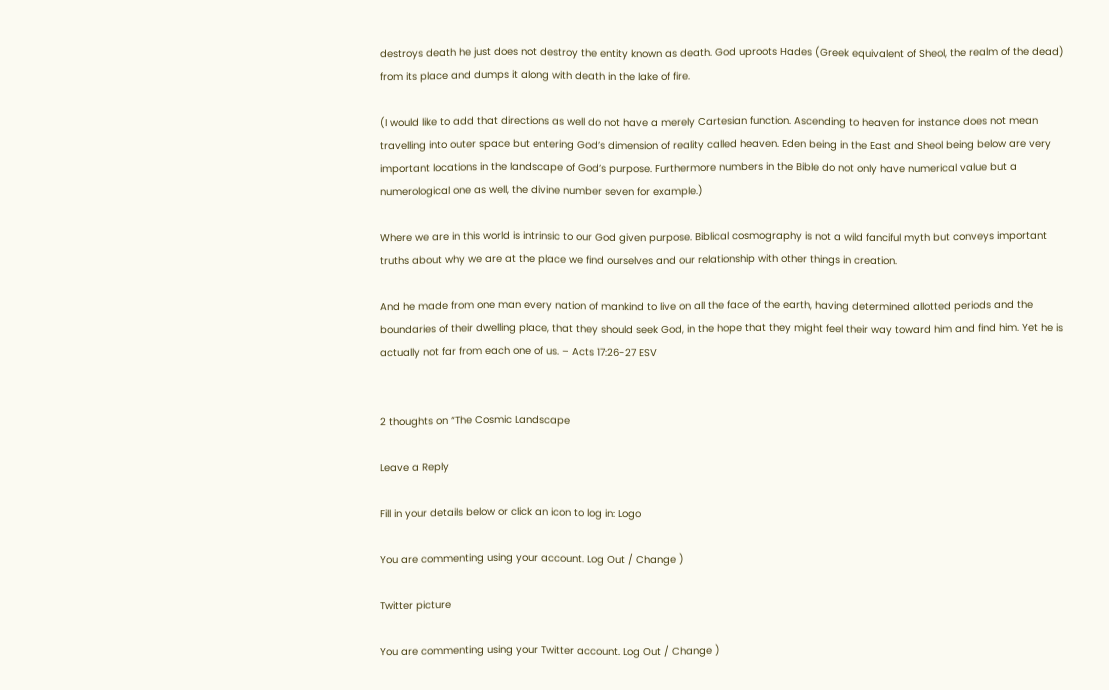destroys death he just does not destroy the entity known as death. God uproots Hades (Greek equivalent of Sheol, the realm of the dead) from its place and dumps it along with death in the lake of fire.

(I would like to add that directions as well do not have a merely Cartesian function. Ascending to heaven for instance does not mean travelling into outer space but entering God’s dimension of reality called heaven. Eden being in the East and Sheol being below are very important locations in the landscape of God’s purpose. Furthermore numbers in the Bible do not only have numerical value but a numerological one as well, the divine number seven for example.)

Where we are in this world is intrinsic to our God given purpose. Biblical cosmography is not a wild fanciful myth but conveys important truths about why we are at the place we find ourselves and our relationship with other things in creation.

And he made from one man every nation of mankind to live on all the face of the earth, having determined allotted periods and the boundaries of their dwelling place, that they should seek God, in the hope that they might feel their way toward him and find him. Yet he is actually not far from each one of us. – Acts 17:26-27 ESV


2 thoughts on “The Cosmic Landscape

Leave a Reply

Fill in your details below or click an icon to log in: Logo

You are commenting using your account. Log Out / Change )

Twitter picture

You are commenting using your Twitter account. Log Out / Change )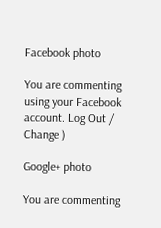Facebook photo

You are commenting using your Facebook account. Log Out / Change )

Google+ photo

You are commenting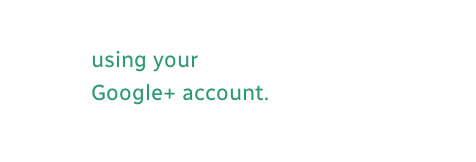using your Google+ account.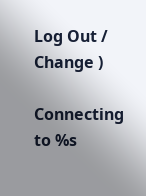Log Out / Change )

Connecting to %s